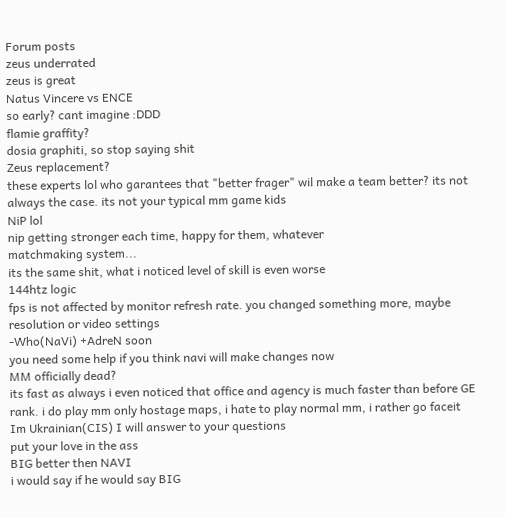Forum posts
zeus underrated
zeus is great
Natus Vincere vs ENCE
so early? cant imagine :DDD
flamie graffity?
dosia graphiti, so stop saying shit
Zeus replacement?
these experts lol who garantees that "better frager" wil make a team better? its not always the case. its not your typical mm game kids
NiP lol
nip getting stronger each time, happy for them, whatever
matchmaking system...
its the same shit, what i noticed level of skill is even worse
144htz logic
fps is not affected by monitor refresh rate. you changed something more, maybe resolution or video settings
-Who(NaVi) +AdreN soon
you need some help if you think navi will make changes now
MM officially dead?
its fast as always i even noticed that office and agency is much faster than before GE rank. i do play mm only hostage maps, i hate to play normal mm, i rather go faceit
Im Ukrainian(CIS) I will answer to your questions
put your love in the ass
BIG better then NAVI
i would say if he would say BIG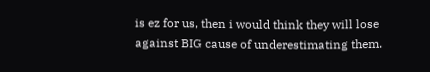is ez for us, then i would think they will lose against BIG cause of underestimating them.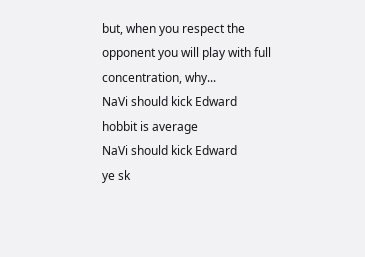but, when you respect the opponent you will play with full concentration, why...
NaVi should kick Edward
hobbit is average
NaVi should kick Edward
ye sk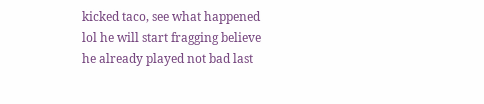kicked taco, see what happened lol he will start fragging believe he already played not bad last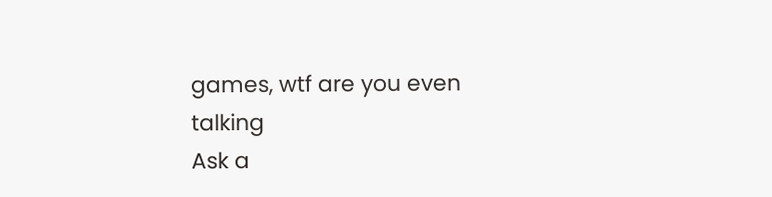games, wtf are you even talking
Ask a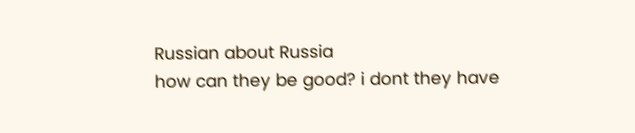Russian about Russia
how can they be good? i dont they have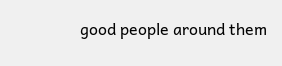good people around them